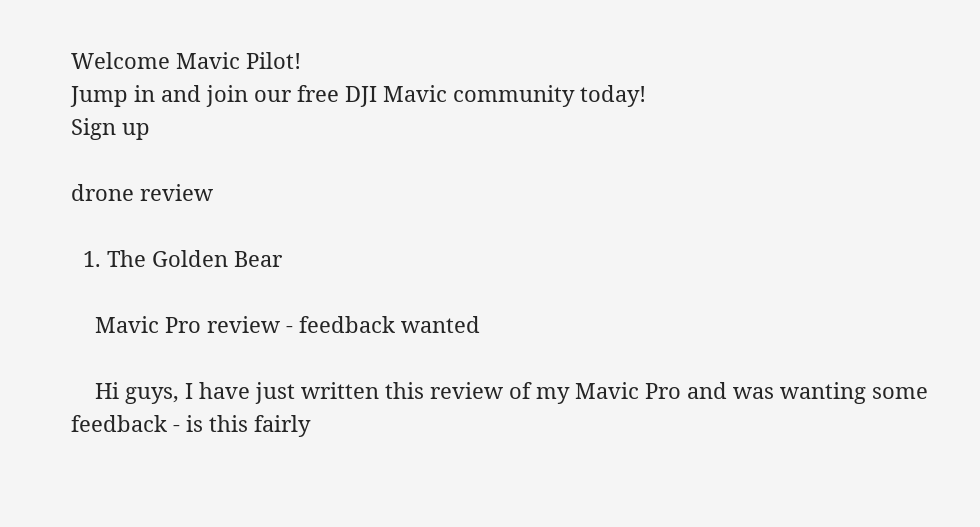Welcome Mavic Pilot!
Jump in and join our free DJI Mavic community today!
Sign up

drone review

  1. The Golden Bear

    Mavic Pro review - feedback wanted

    Hi guys, I have just written this review of my Mavic Pro and was wanting some feedback - is this fairly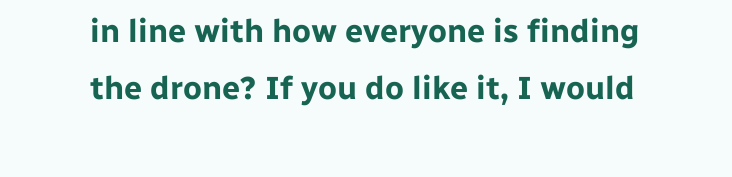in line with how everyone is finding the drone? If you do like it, I would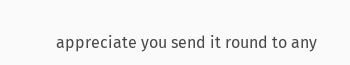appreciate you send it round to any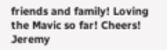friends and family! Loving the Mavic so far! Cheers! Jeremy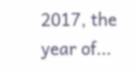2017, the year of...